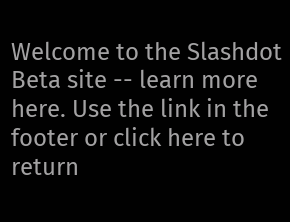Welcome to the Slashdot Beta site -- learn more here. Use the link in the footer or click here to return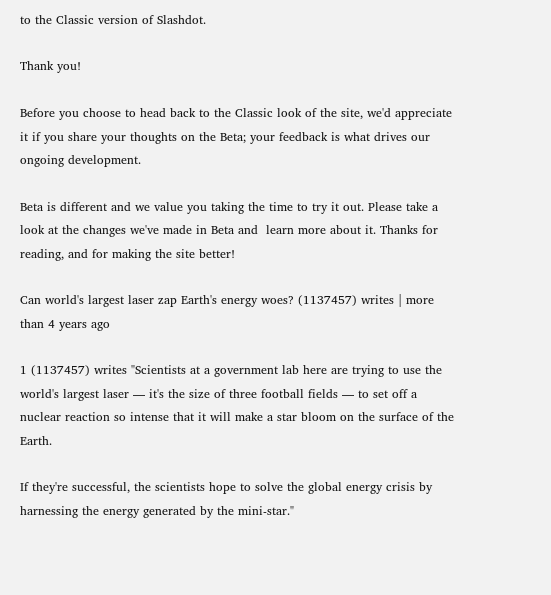to the Classic version of Slashdot.

Thank you!

Before you choose to head back to the Classic look of the site, we'd appreciate it if you share your thoughts on the Beta; your feedback is what drives our ongoing development.

Beta is different and we value you taking the time to try it out. Please take a look at the changes we've made in Beta and  learn more about it. Thanks for reading, and for making the site better!

Can world's largest laser zap Earth's energy woes? (1137457) writes | more than 4 years ago

1 (1137457) writes "Scientists at a government lab here are trying to use the world's largest laser — it's the size of three football fields — to set off a nuclear reaction so intense that it will make a star bloom on the surface of the Earth.

If they're successful, the scientists hope to solve the global energy crisis by harnessing the energy generated by the mini-star."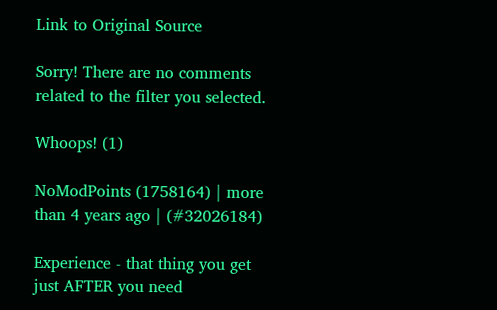Link to Original Source

Sorry! There are no comments related to the filter you selected.

Whoops! (1)

NoModPoints (1758164) | more than 4 years ago | (#32026184)

Experience - that thing you get just AFTER you need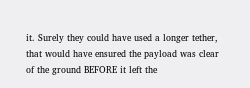it. Surely they could have used a longer tether, that would have ensured the payload was clear of the ground BEFORE it left the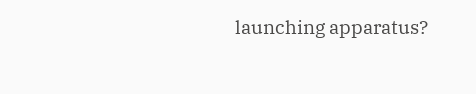launching apparatus?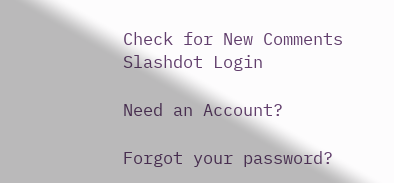Check for New Comments
Slashdot Login

Need an Account?

Forgot your password?